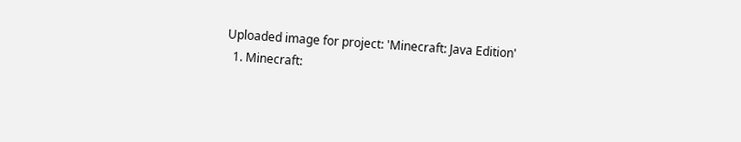Uploaded image for project: 'Minecraft: Java Edition'
  1. Minecraft: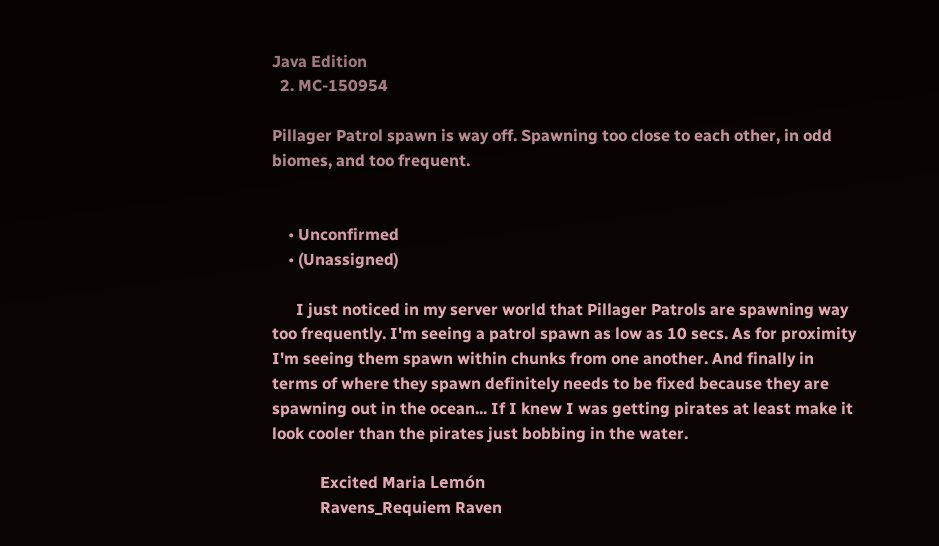Java Edition
  2. MC-150954

Pillager Patrol spawn is way off. Spawning too close to each other, in odd biomes, and too frequent.


    • Unconfirmed
    • (Unassigned)

      I just noticed in my server world that Pillager Patrols are spawning way too frequently. I'm seeing a patrol spawn as low as 10 secs. As for proximity I'm seeing them spawn within chunks from one another. And finally in terms of where they spawn definitely needs to be fixed because they are spawning out in the ocean... If I knew I was getting pirates at least make it look cooler than the pirates just bobbing in the water.

            Excited Maria Lemón
            Ravens_Requiem Raven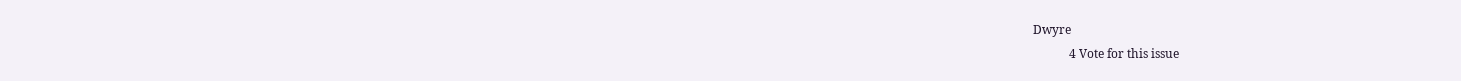Dwyre
            4 Vote for this issue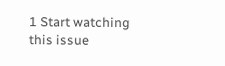1 Start watching this issue